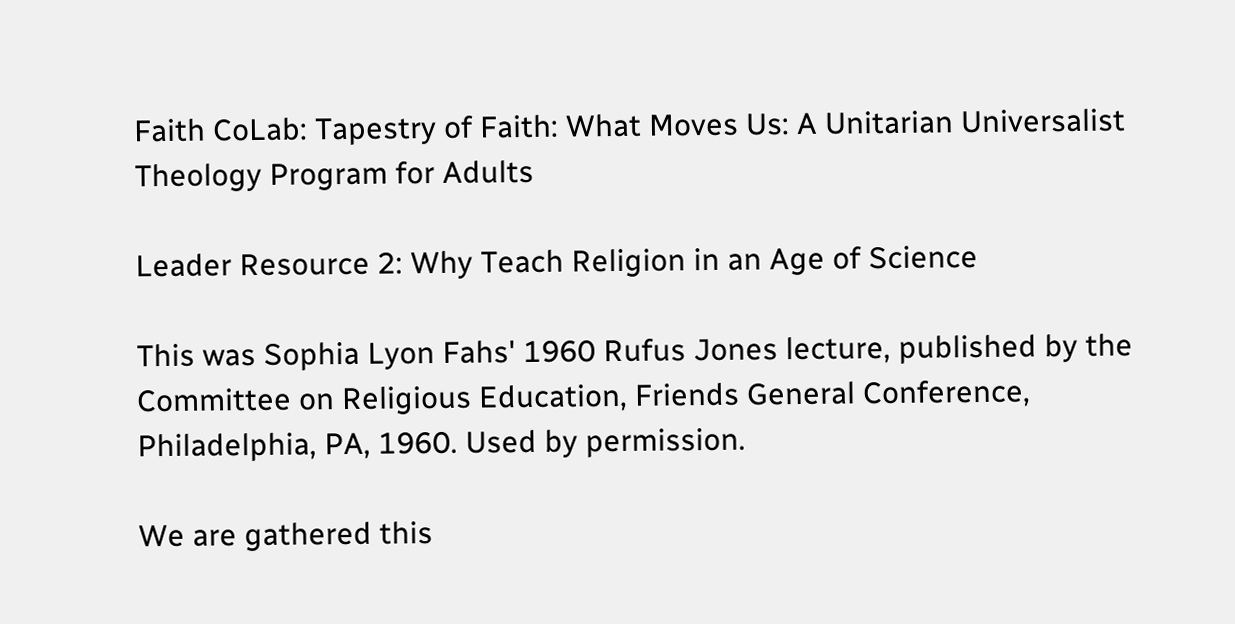Faith CoLab: Tapestry of Faith: What Moves Us: A Unitarian Universalist Theology Program for Adults

Leader Resource 2: Why Teach Religion in an Age of Science

This was Sophia Lyon Fahs' 1960 Rufus Jones lecture, published by the Committee on Religious Education, Friends General Conference, Philadelphia, PA, 1960. Used by permission.

We are gathered this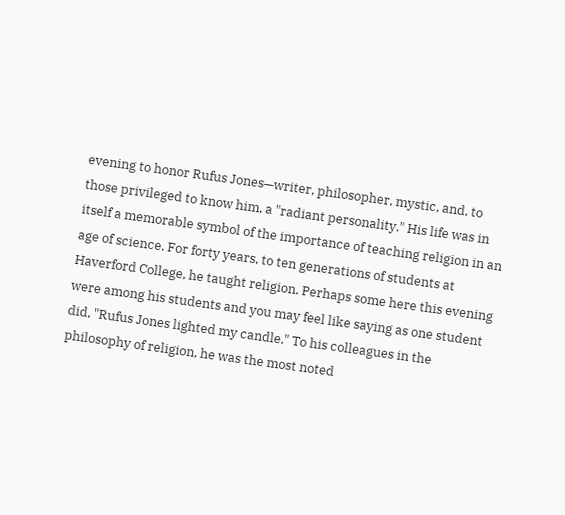evening to honor Rufus Jones—writer, philosopher, mystic, and, to those privileged to know him, a "radiant personality." His life was in itself a memorable symbol of the importance of teaching religion in an age of science. For forty years, to ten generations of students at Haverford College, he taught religion. Perhaps some here this evening were among his students and you may feel like saying as one student did, "Rufus Jones lighted my candle." To his colleagues in the philosophy of religion, he was the most noted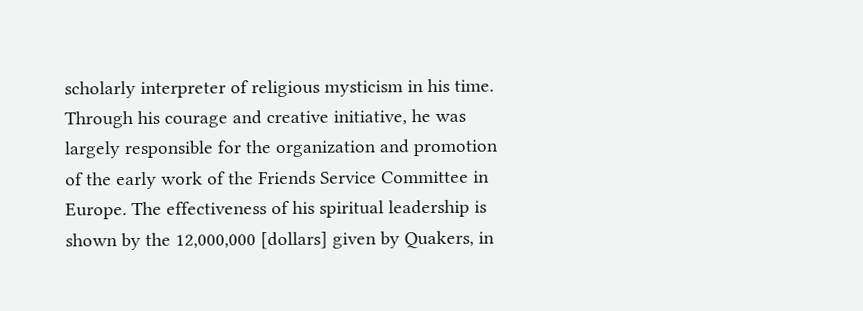scholarly interpreter of religious mysticism in his time. Through his courage and creative initiative, he was largely responsible for the organization and promotion of the early work of the Friends Service Committee in Europe. The effectiveness of his spiritual leadership is shown by the 12,000,000 [dollars] given by Quakers, in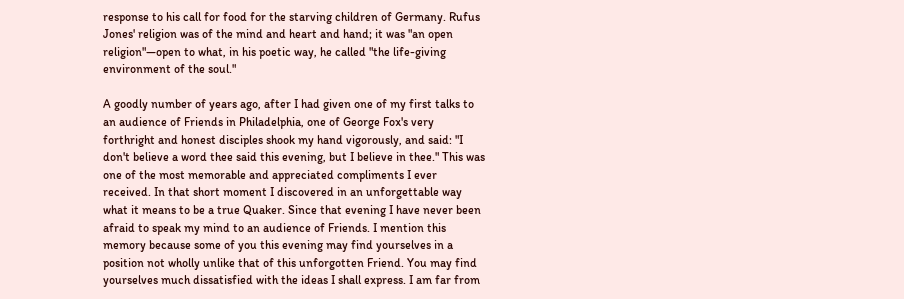response to his call for food for the starving children of Germany. Rufus Jones' religion was of the mind and heart and hand; it was "an open religion"—open to what, in his poetic way, he called "the life-giving environment of the soul."

A goodly number of years ago, after I had given one of my first talks to an audience of Friends in Philadelphia, one of George Fox's very forthright and honest disciples shook my hand vigorously, and said: "I don't believe a word thee said this evening, but I believe in thee." This was one of the most memorable and appreciated compliments I ever received. In that short moment I discovered in an unforgettable way what it means to be a true Quaker. Since that evening I have never been afraid to speak my mind to an audience of Friends. I mention this memory because some of you this evening may find yourselves in a position not wholly unlike that of this unforgotten Friend. You may find yourselves much dissatisfied with the ideas I shall express. I am far from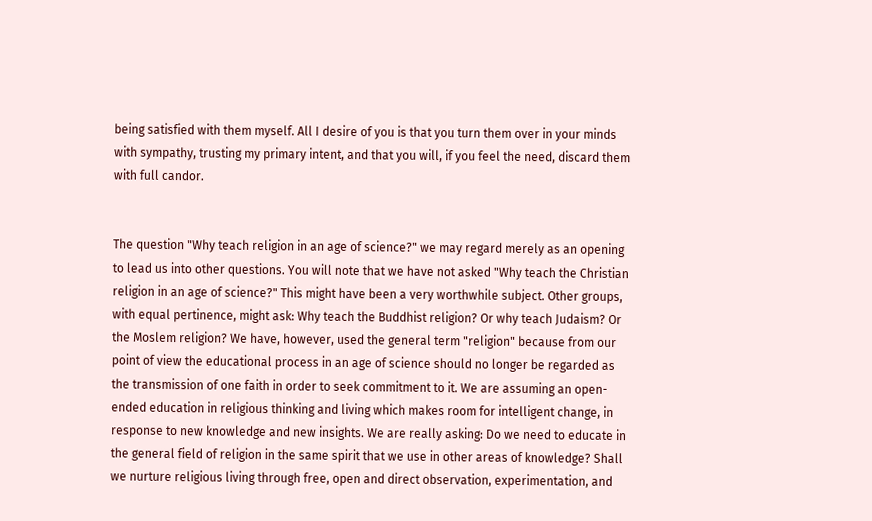being satisfied with them myself. All I desire of you is that you turn them over in your minds with sympathy, trusting my primary intent, and that you will, if you feel the need, discard them with full candor.


The question "Why teach religion in an age of science?" we may regard merely as an opening to lead us into other questions. You will note that we have not asked "Why teach the Christian religion in an age of science?" This might have been a very worthwhile subject. Other groups, with equal pertinence, might ask: Why teach the Buddhist religion? Or why teach Judaism? Or the Moslem religion? We have, however, used the general term "religion" because from our point of view the educational process in an age of science should no longer be regarded as the transmission of one faith in order to seek commitment to it. We are assuming an open-ended education in religious thinking and living which makes room for intelligent change, in response to new knowledge and new insights. We are really asking: Do we need to educate in the general field of religion in the same spirit that we use in other areas of knowledge? Shall we nurture religious living through free, open and direct observation, experimentation, and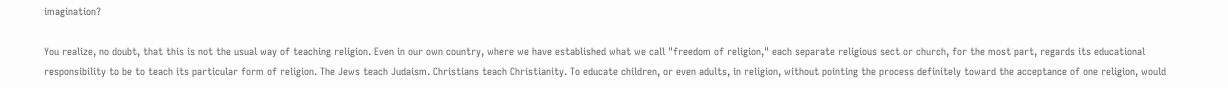imagination?

You realize, no doubt, that this is not the usual way of teaching religion. Even in our own country, where we have established what we call "freedom of religion," each separate religious sect or church, for the most part, regards its educational responsibility to be to teach its particular form of religion. The Jews teach Judaism. Christians teach Christianity. To educate children, or even adults, in religion, without pointing the process definitely toward the acceptance of one religion, would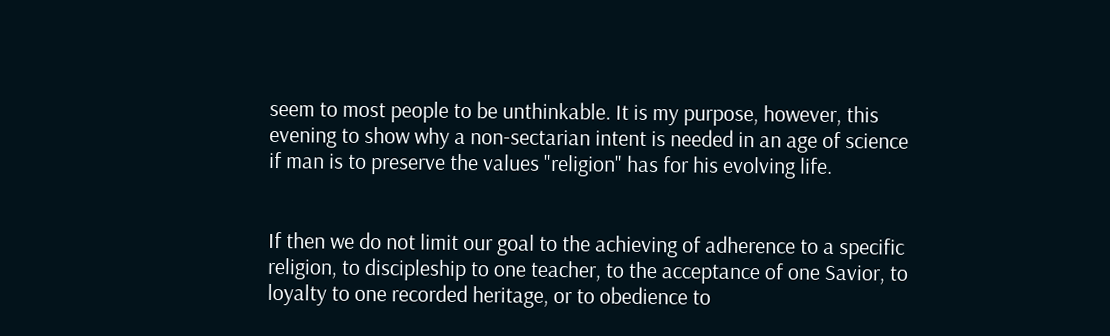seem to most people to be unthinkable. It is my purpose, however, this evening to show why a non-sectarian intent is needed in an age of science if man is to preserve the values "religion" has for his evolving life.


If then we do not limit our goal to the achieving of adherence to a specific religion, to discipleship to one teacher, to the acceptance of one Savior, to loyalty to one recorded heritage, or to obedience to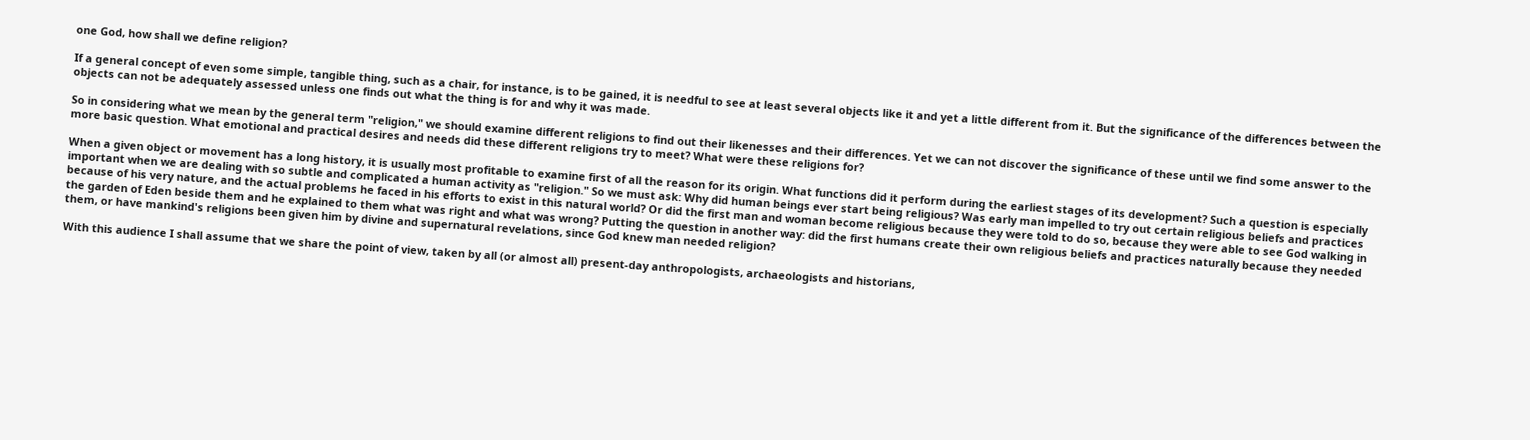one God, how shall we define religion?

If a general concept of even some simple, tangible thing, such as a chair, for instance, is to be gained, it is needful to see at least several objects like it and yet a little different from it. But the significance of the differences between the objects can not be adequately assessed unless one finds out what the thing is for and why it was made.

So in considering what we mean by the general term "religion," we should examine different religions to find out their likenesses and their differences. Yet we can not discover the significance of these until we find some answer to the more basic question. What emotional and practical desires and needs did these different religions try to meet? What were these religions for?

When a given object or movement has a long history, it is usually most profitable to examine first of all the reason for its origin. What functions did it perform during the earliest stages of its development? Such a question is especially important when we are dealing with so subtle and complicated a human activity as "religion." So we must ask: Why did human beings ever start being religious? Was early man impelled to try out certain religious beliefs and practices because of his very nature, and the actual problems he faced in his efforts to exist in this natural world? Or did the first man and woman become religious because they were told to do so, because they were able to see God walking in the garden of Eden beside them and he explained to them what was right and what was wrong? Putting the question in another way: did the first humans create their own religious beliefs and practices naturally because they needed them, or have mankind's religions been given him by divine and supernatural revelations, since God knew man needed religion?

With this audience I shall assume that we share the point of view, taken by all (or almost all) present-day anthropologists, archaeologists and historians,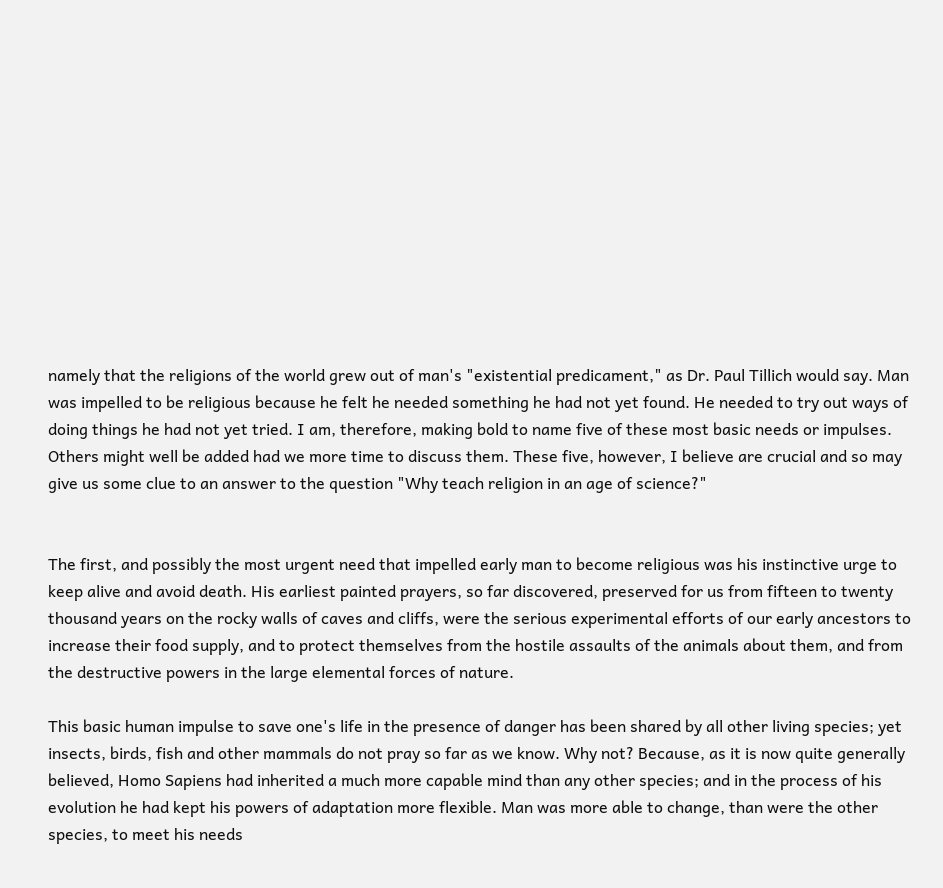namely that the religions of the world grew out of man's "existential predicament," as Dr. Paul Tillich would say. Man was impelled to be religious because he felt he needed something he had not yet found. He needed to try out ways of doing things he had not yet tried. I am, therefore, making bold to name five of these most basic needs or impulses. Others might well be added had we more time to discuss them. These five, however, I believe are crucial and so may give us some clue to an answer to the question "Why teach religion in an age of science?"


The first, and possibly the most urgent need that impelled early man to become religious was his instinctive urge to keep alive and avoid death. His earliest painted prayers, so far discovered, preserved for us from fifteen to twenty thousand years on the rocky walls of caves and cliffs, were the serious experimental efforts of our early ancestors to increase their food supply, and to protect themselves from the hostile assaults of the animals about them, and from the destructive powers in the large elemental forces of nature.

This basic human impulse to save one's life in the presence of danger has been shared by all other living species; yet insects, birds, fish and other mammals do not pray so far as we know. Why not? Because, as it is now quite generally believed, Homo Sapiens had inherited a much more capable mind than any other species; and in the process of his evolution he had kept his powers of adaptation more flexible. Man was more able to change, than were the other species, to meet his needs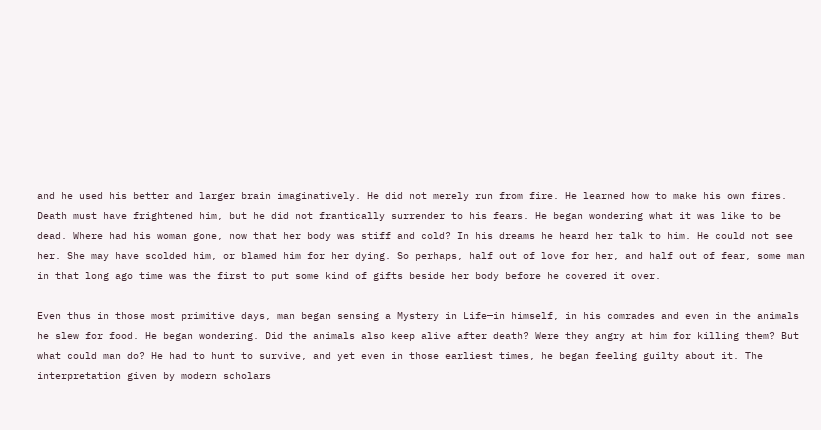and he used his better and larger brain imaginatively. He did not merely run from fire. He learned how to make his own fires. Death must have frightened him, but he did not frantically surrender to his fears. He began wondering what it was like to be dead. Where had his woman gone, now that her body was stiff and cold? In his dreams he heard her talk to him. He could not see her. She may have scolded him, or blamed him for her dying. So perhaps, half out of love for her, and half out of fear, some man in that long ago time was the first to put some kind of gifts beside her body before he covered it over.

Even thus in those most primitive days, man began sensing a Mystery in Life—in himself, in his comrades and even in the animals he slew for food. He began wondering. Did the animals also keep alive after death? Were they angry at him for killing them? But what could man do? He had to hunt to survive, and yet even in those earliest times, he began feeling guilty about it. The interpretation given by modern scholars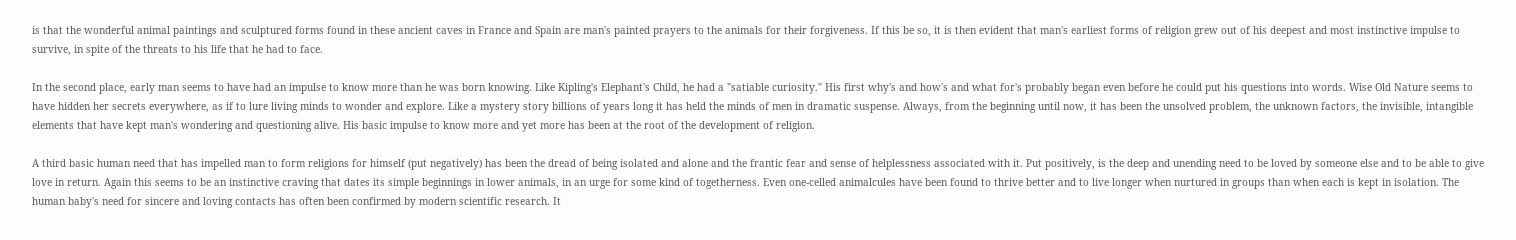is that the wonderful animal paintings and sculptured forms found in these ancient caves in France and Spain are man's painted prayers to the animals for their forgiveness. If this be so, it is then evident that man's earliest forms of religion grew out of his deepest and most instinctive impulse to survive, in spite of the threats to his life that he had to face.

In the second place, early man seems to have had an impulse to know more than he was born knowing. Like Kipling's Elephant's Child, he had a "satiable curiosity." His first why's and how's and what for's probably began even before he could put his questions into words. Wise Old Nature seems to have hidden her secrets everywhere, as if to lure living minds to wonder and explore. Like a mystery story billions of years long it has held the minds of men in dramatic suspense. Always, from the beginning until now, it has been the unsolved problem, the unknown factors, the invisible, intangible elements that have kept man's wondering and questioning alive. His basic impulse to know more and yet more has been at the root of the development of religion.

A third basic human need that has impelled man to form religions for himself (put negatively) has been the dread of being isolated and alone and the frantic fear and sense of helplessness associated with it. Put positively, is the deep and unending need to be loved by someone else and to be able to give love in return. Again this seems to be an instinctive craving that dates its simple beginnings in lower animals, in an urge for some kind of togetherness. Even one-celled animalcules have been found to thrive better and to live longer when nurtured in groups than when each is kept in isolation. The human baby's need for sincere and loving contacts has often been confirmed by modern scientific research. It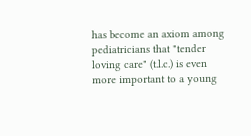has become an axiom among pediatricians that "tender loving care" (t.l.c.) is even more important to a young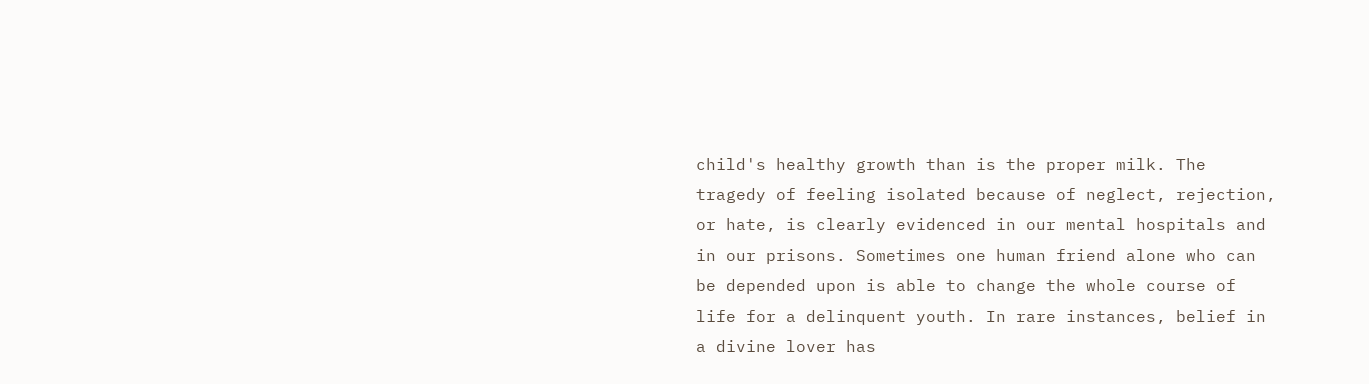child's healthy growth than is the proper milk. The tragedy of feeling isolated because of neglect, rejection, or hate, is clearly evidenced in our mental hospitals and in our prisons. Sometimes one human friend alone who can be depended upon is able to change the whole course of life for a delinquent youth. In rare instances, belief in a divine lover has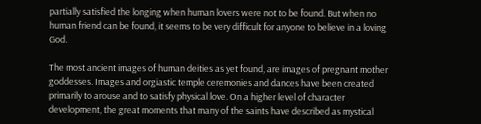partially satisfied the longing when human lovers were not to be found. But when no human friend can be found, it seems to be very difficult for anyone to believe in a loving God.

The most ancient images of human deities as yet found, are images of pregnant mother goddesses. Images and orgiastic temple ceremonies and dances have been created primarily to arouse and to satisfy physical love. On a higher level of character development, the great moments that many of the saints have described as mystical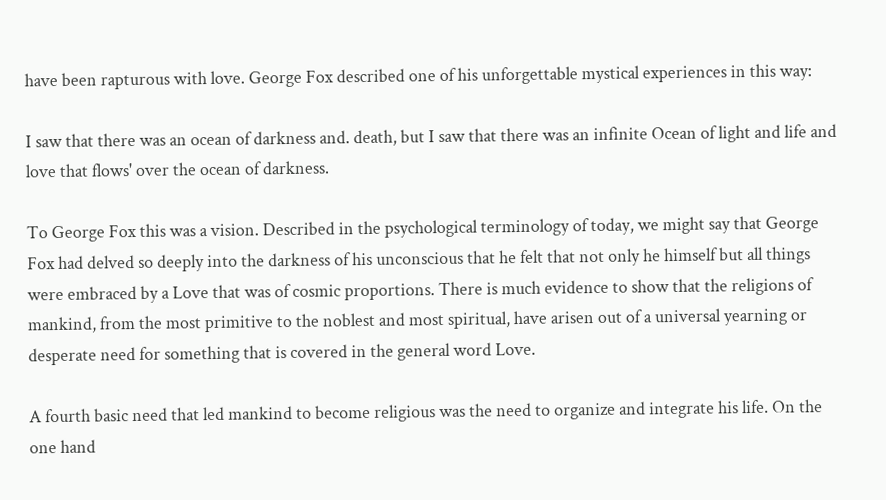have been rapturous with love. George Fox described one of his unforgettable mystical experiences in this way:

I saw that there was an ocean of darkness and. death, but I saw that there was an infinite Ocean of light and life and love that flows' over the ocean of darkness.

To George Fox this was a vision. Described in the psychological terminology of today, we might say that George Fox had delved so deeply into the darkness of his unconscious that he felt that not only he himself but all things were embraced by a Love that was of cosmic proportions. There is much evidence to show that the religions of mankind, from the most primitive to the noblest and most spiritual, have arisen out of a universal yearning or desperate need for something that is covered in the general word Love.

A fourth basic need that led mankind to become religious was the need to organize and integrate his life. On the one hand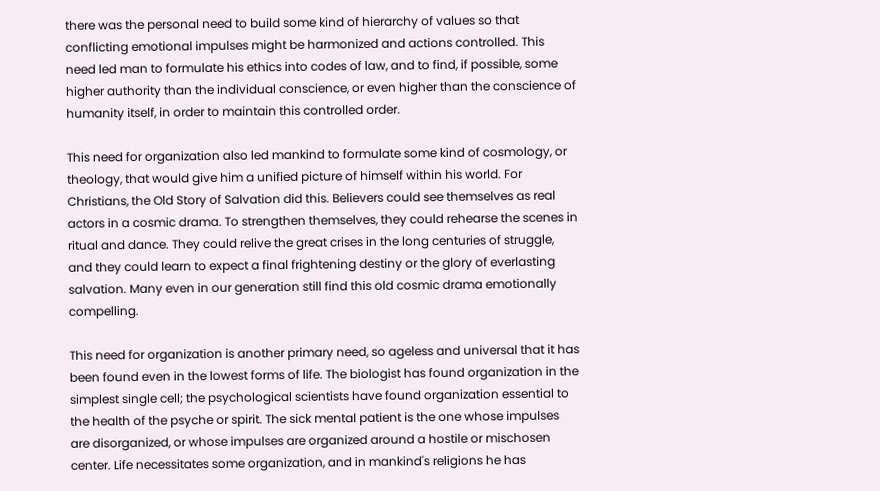there was the personal need to build some kind of hierarchy of values so that conflicting emotional impulses might be harmonized and actions controlled. This need led man to formulate his ethics into codes of law, and to find, if possible, some higher authority than the individual conscience, or even higher than the conscience of humanity itself, in order to maintain this controlled order.

This need for organization also led mankind to formulate some kind of cosmology, or theology, that would give him a unified picture of himself within his world. For Christians, the Old Story of Salvation did this. Believers could see themselves as real actors in a cosmic drama. To strengthen themselves, they could rehearse the scenes in ritual and dance. They could relive the great crises in the long centuries of struggle, and they could learn to expect a final frightening destiny or the glory of everlasting salvation. Many even in our generation still find this old cosmic drama emotionally compelling.

This need for organization is another primary need, so ageless and universal that it has been found even in the lowest forms of life. The biologist has found organization in the simplest single cell; the psychological scientists have found organization essential to the health of the psyche or spirit. The sick mental patient is the one whose impulses are disorganized, or whose impulses are organized around a hostile or mischosen center. Life necessitates some organization, and in mankind's religions he has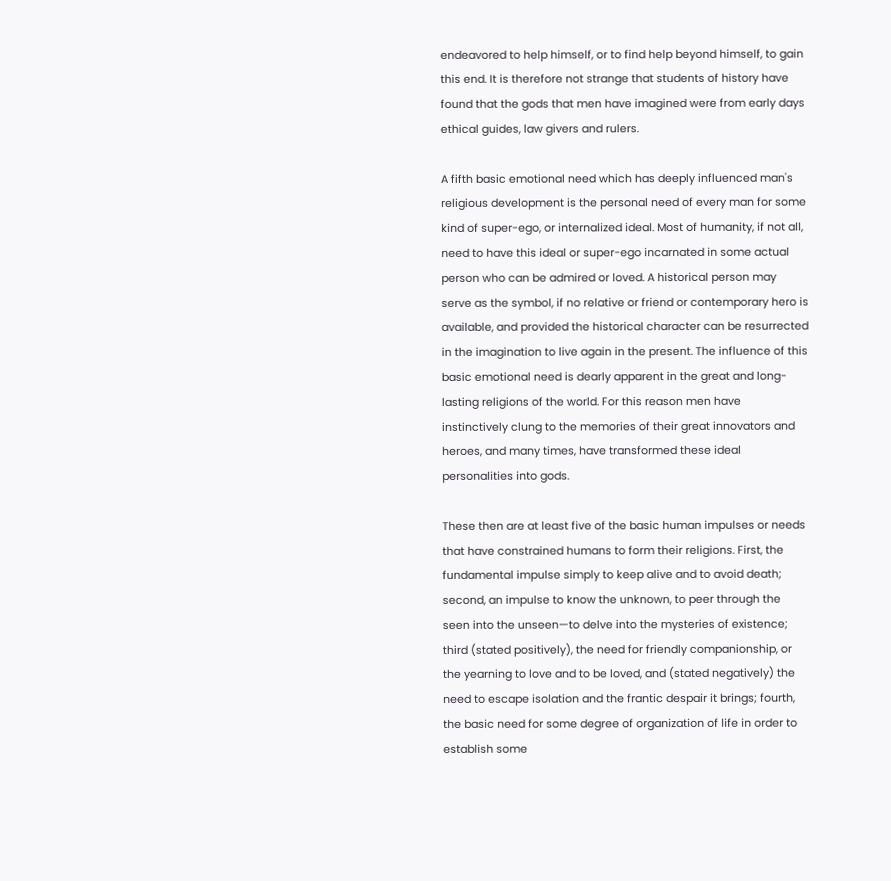endeavored to help himself, or to find help beyond himself, to gain this end. It is therefore not strange that students of history have found that the gods that men have imagined were from early days ethical guides, law givers and rulers.

A fifth basic emotional need which has deeply influenced man's religious development is the personal need of every man for some kind of super-ego, or internalized ideal. Most of humanity, if not all, need to have this ideal or super-ego incarnated in some actual person who can be admired or loved. A historical person may serve as the symbol, if no relative or friend or contemporary hero is available, and provided the historical character can be resurrected in the imagination to live again in the present. The influence of this basic emotional need is dearly apparent in the great and long-lasting religions of the world. For this reason men have instinctively clung to the memories of their great innovators and heroes, and many times, have transformed these ideal personalities into gods.

These then are at least five of the basic human impulses or needs that have constrained humans to form their religions. First, the fundamental impulse simply to keep alive and to avoid death; second, an impulse to know the unknown, to peer through the seen into the unseen—to delve into the mysteries of existence; third (stated positively), the need for friendly companionship, or the yearning to love and to be loved, and (stated negatively) the need to escape isolation and the frantic despair it brings; fourth, the basic need for some degree of organization of life in order to establish some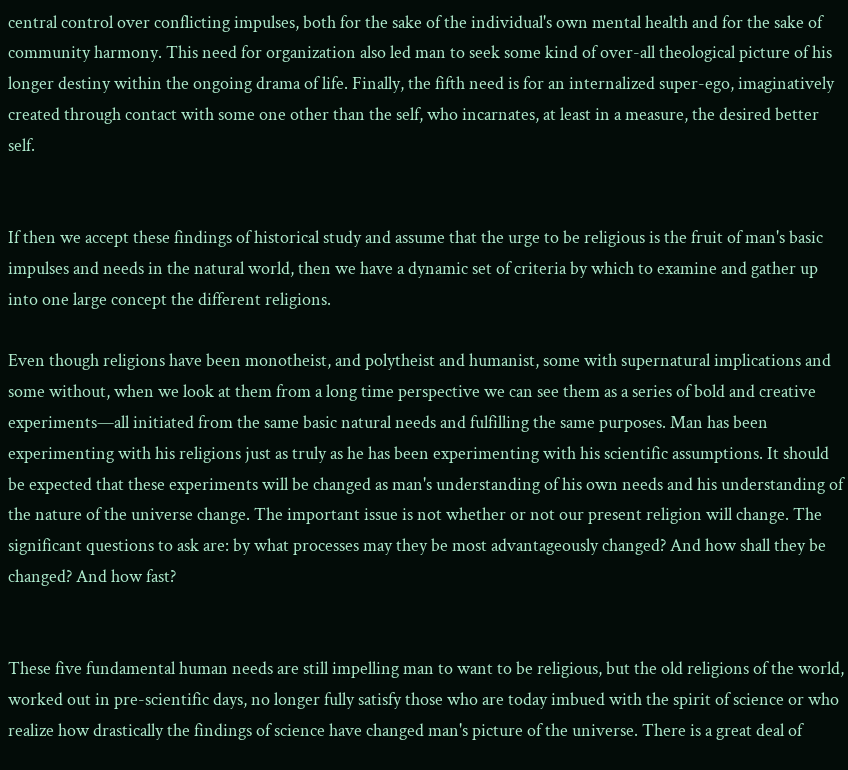central control over conflicting impulses, both for the sake of the individual's own mental health and for the sake of community harmony. This need for organization also led man to seek some kind of over-all theological picture of his longer destiny within the ongoing drama of life. Finally, the fifth need is for an internalized super-ego, imaginatively created through contact with some one other than the self, who incarnates, at least in a measure, the desired better self.


If then we accept these findings of historical study and assume that the urge to be religious is the fruit of man's basic impulses and needs in the natural world, then we have a dynamic set of criteria by which to examine and gather up into one large concept the different religions.

Even though religions have been monotheist, and polytheist and humanist, some with supernatural implications and some without, when we look at them from a long time perspective we can see them as a series of bold and creative experiments—all initiated from the same basic natural needs and fulfilling the same purposes. Man has been experimenting with his religions just as truly as he has been experimenting with his scientific assumptions. It should be expected that these experiments will be changed as man's understanding of his own needs and his understanding of the nature of the universe change. The important issue is not whether or not our present religion will change. The significant questions to ask are: by what processes may they be most advantageously changed? And how shall they be changed? And how fast?


These five fundamental human needs are still impelling man to want to be religious, but the old religions of the world, worked out in pre-scientific days, no longer fully satisfy those who are today imbued with the spirit of science or who realize how drastically the findings of science have changed man's picture of the universe. There is a great deal of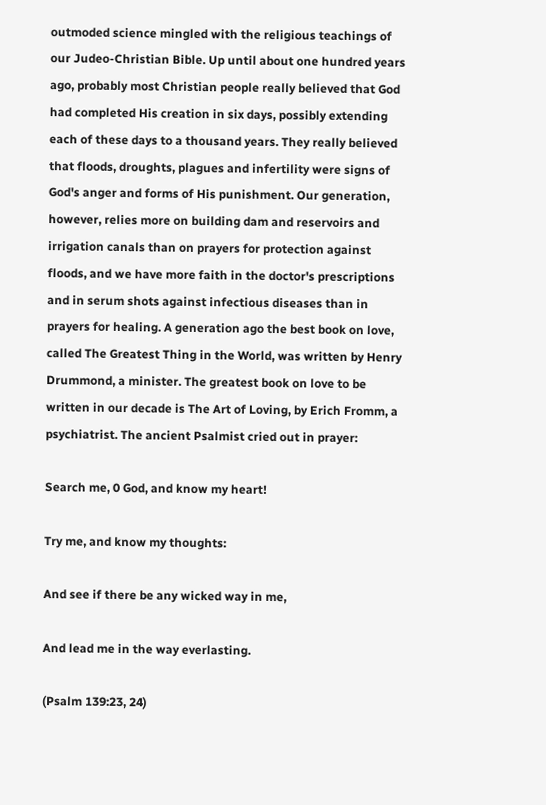outmoded science mingled with the religious teachings of our Judeo-Christian Bible. Up until about one hundred years ago, probably most Christian people really believed that God had completed His creation in six days, possibly extending each of these days to a thousand years. They really believed that floods, droughts, plagues and infertility were signs of God's anger and forms of His punishment. Our generation, however, relies more on building dam and reservoirs and irrigation canals than on prayers for protection against floods, and we have more faith in the doctor's prescriptions and in serum shots against infectious diseases than in prayers for healing. A generation ago the best book on love, called The Greatest Thing in the World, was written by Henry Drummond, a minister. The greatest book on love to be written in our decade is The Art of Loving, by Erich Fromm, a psychiatrist. The ancient Psalmist cried out in prayer:

Search me, 0 God, and know my heart!

Try me, and know my thoughts:

And see if there be any wicked way in me,

And lead me in the way everlasting.

(Psalm 139:23, 24)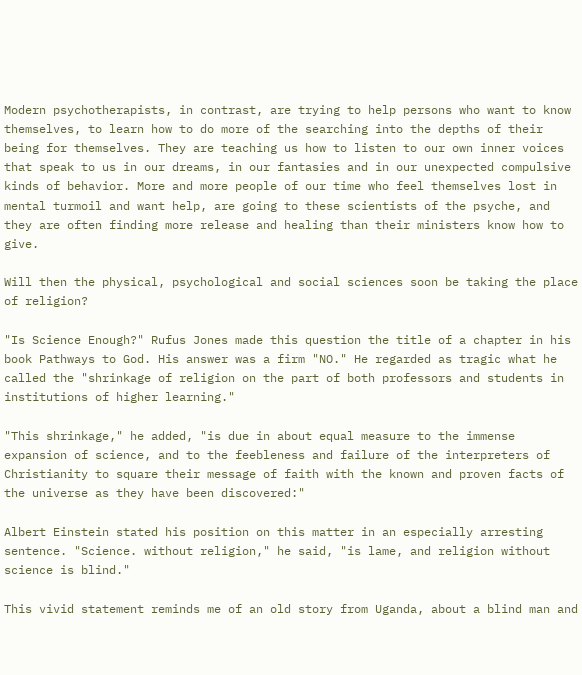Modern psychotherapists, in contrast, are trying to help persons who want to know themselves, to learn how to do more of the searching into the depths of their being for themselves. They are teaching us how to listen to our own inner voices that speak to us in our dreams, in our fantasies and in our unexpected compulsive kinds of behavior. More and more people of our time who feel themselves lost in mental turmoil and want help, are going to these scientists of the psyche, and they are often finding more release and healing than their ministers know how to give.

Will then the physical, psychological and social sciences soon be taking the place of religion?

"Is Science Enough?" Rufus Jones made this question the title of a chapter in his book Pathways to God. His answer was a firm "NO." He regarded as tragic what he called the "shrinkage of religion on the part of both professors and students in institutions of higher learning."

"This shrinkage," he added, "is due in about equal measure to the immense expansion of science, and to the feebleness and failure of the interpreters of Christianity to square their message of faith with the known and proven facts of the universe as they have been discovered:"

Albert Einstein stated his position on this matter in an especially arresting sentence. "Science. without religion," he said, "is lame, and religion without science is blind."

This vivid statement reminds me of an old story from Uganda, about a blind man and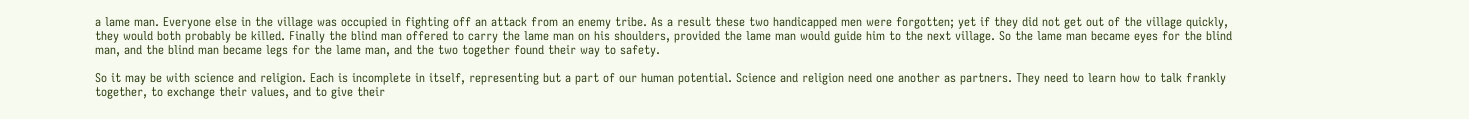a lame man. Everyone else in the village was occupied in fighting off an attack from an enemy tribe. As a result these two handicapped men were forgotten; yet if they did not get out of the village quickly, they would both probably be killed. Finally the blind man offered to carry the lame man on his shoulders, provided the lame man would guide him to the next village. So the lame man became eyes for the blind man, and the blind man became legs for the lame man, and the two together found their way to safety.

So it may be with science and religion. Each is incomplete in itself, representing but a part of our human potential. Science and religion need one another as partners. They need to learn how to talk frankly together, to exchange their values, and to give their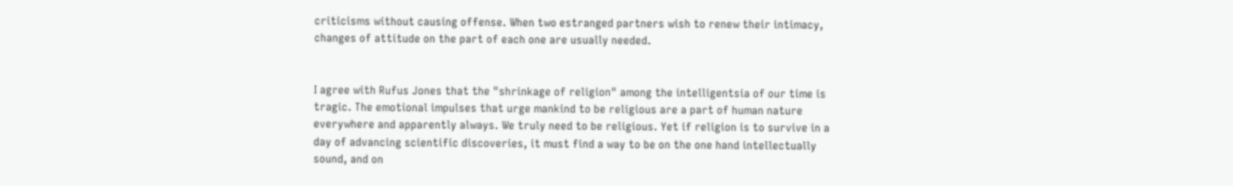criticisms without causing offense. When two estranged partners wish to renew their intimacy, changes of attitude on the part of each one are usually needed.


I agree with Rufus Jones that the "shrinkage of religion" among the intelligentsia of our time is tragic. The emotional impulses that urge mankind to be religious are a part of human nature everywhere and apparently always. We truly need to be religious. Yet if religion is to survive in a day of advancing scientific discoveries, it must find a way to be on the one hand intellectually sound, and on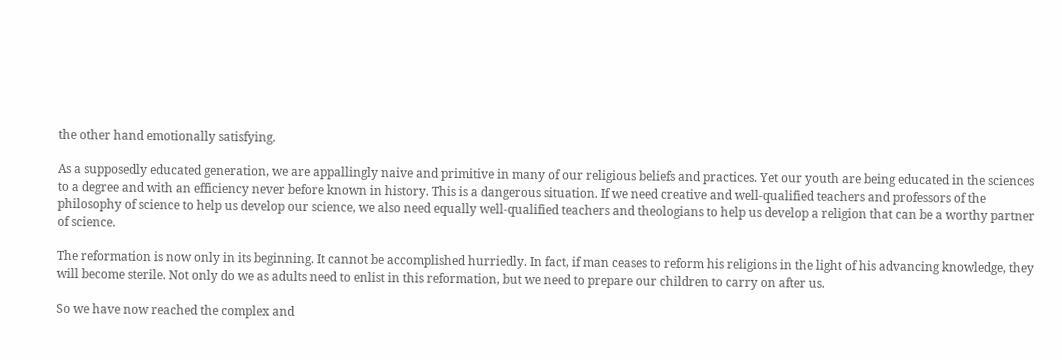the other hand emotionally satisfying.

As a supposedly educated generation, we are appallingly naive and primitive in many of our religious beliefs and practices. Yet our youth are being educated in the sciences to a degree and with an efficiency never before known in history. This is a dangerous situation. If we need creative and well-qualified teachers and professors of the philosophy of science to help us develop our science, we also need equally well-qualified teachers and theologians to help us develop a religion that can be a worthy partner of science.

The reformation is now only in its beginning. It cannot be accomplished hurriedly. In fact, if man ceases to reform his religions in the light of his advancing knowledge, they will become sterile. Not only do we as adults need to enlist in this reformation, but we need to prepare our children to carry on after us.

So we have now reached the complex and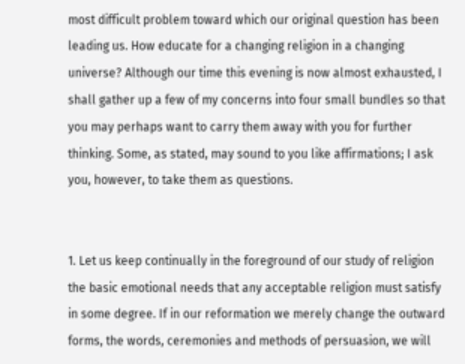most difficult problem toward which our original question has been leading us. How educate for a changing religion in a changing universe? Although our time this evening is now almost exhausted, I shall gather up a few of my concerns into four small bundles so that you may perhaps want to carry them away with you for further thinking. Some, as stated, may sound to you like affirmations; I ask you, however, to take them as questions.


1. Let us keep continually in the foreground of our study of religion the basic emotional needs that any acceptable religion must satisfy in some degree. If in our reformation we merely change the outward forms, the words, ceremonies and methods of persuasion, we will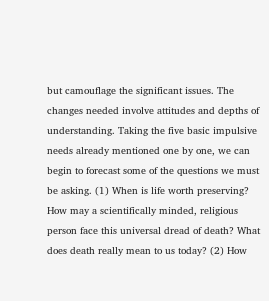but camouflage the significant issues. The changes needed involve attitudes and depths of understanding. Taking the five basic impulsive needs already mentioned one by one, we can begin to forecast some of the questions we must be asking. (1) When is life worth preserving? How may a scientifically minded, religious person face this universal dread of death? What does death really mean to us today? (2) How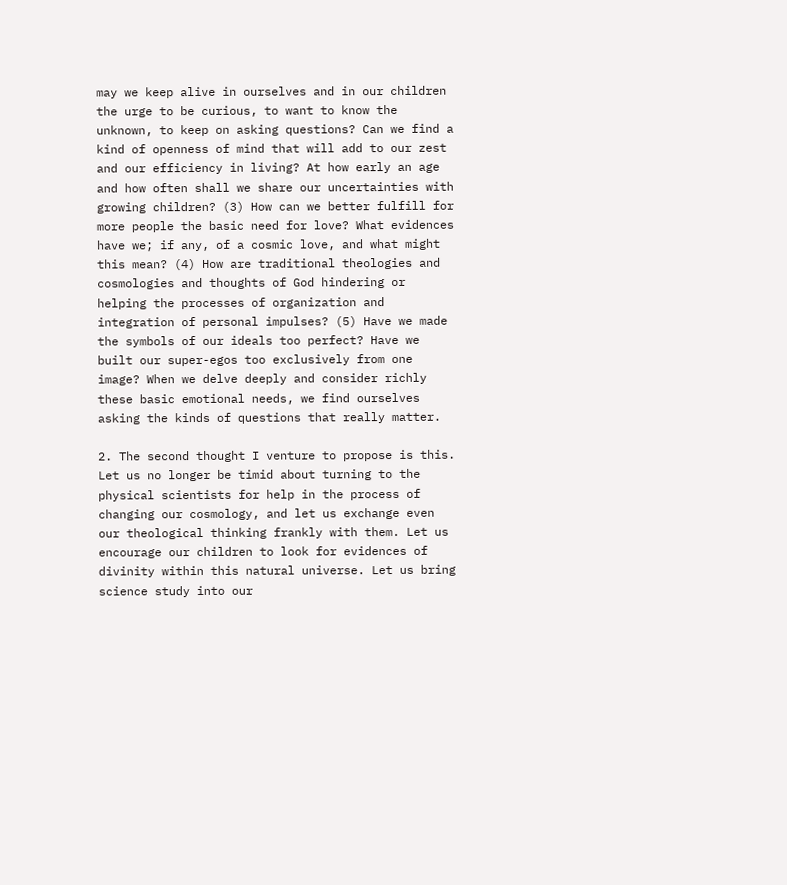may we keep alive in ourselves and in our children the urge to be curious, to want to know the unknown, to keep on asking questions? Can we find a kind of openness of mind that will add to our zest and our efficiency in living? At how early an age and how often shall we share our uncertainties with growing children? (3) How can we better fulfill for more people the basic need for love? What evidences have we; if any, of a cosmic love, and what might this mean? (4) How are traditional theologies and cosmologies and thoughts of God hindering or helping the processes of organization and integration of personal impulses? (5) Have we made the symbols of our ideals too perfect? Have we built our super-egos too exclusively from one image? When we delve deeply and consider richly these basic emotional needs, we find ourselves asking the kinds of questions that really matter.

2. The second thought I venture to propose is this. Let us no longer be timid about turning to the physical scientists for help in the process of changing our cosmology, and let us exchange even our theological thinking frankly with them. Let us encourage our children to look for evidences of divinity within this natural universe. Let us bring science study into our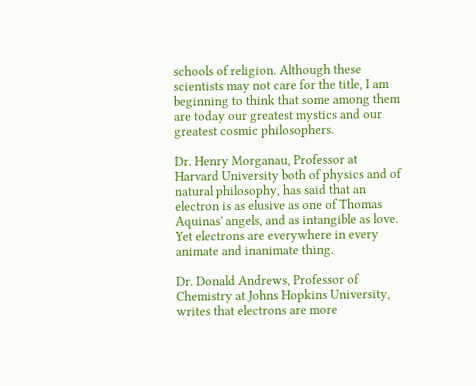schools of religion. Although these scientists may not care for the title, I am beginning to think that some among them are today our greatest mystics and our greatest cosmic philosophers.

Dr. Henry Morganau, Professor at Harvard University both of physics and of natural philosophy, has said that an electron is as elusive as one of Thomas Aquinas' angels, and as intangible as love. Yet electrons are everywhere in every animate and inanimate thing.

Dr. Donald Andrews, Professor of Chemistry at Johns Hopkins University, writes that electrons are more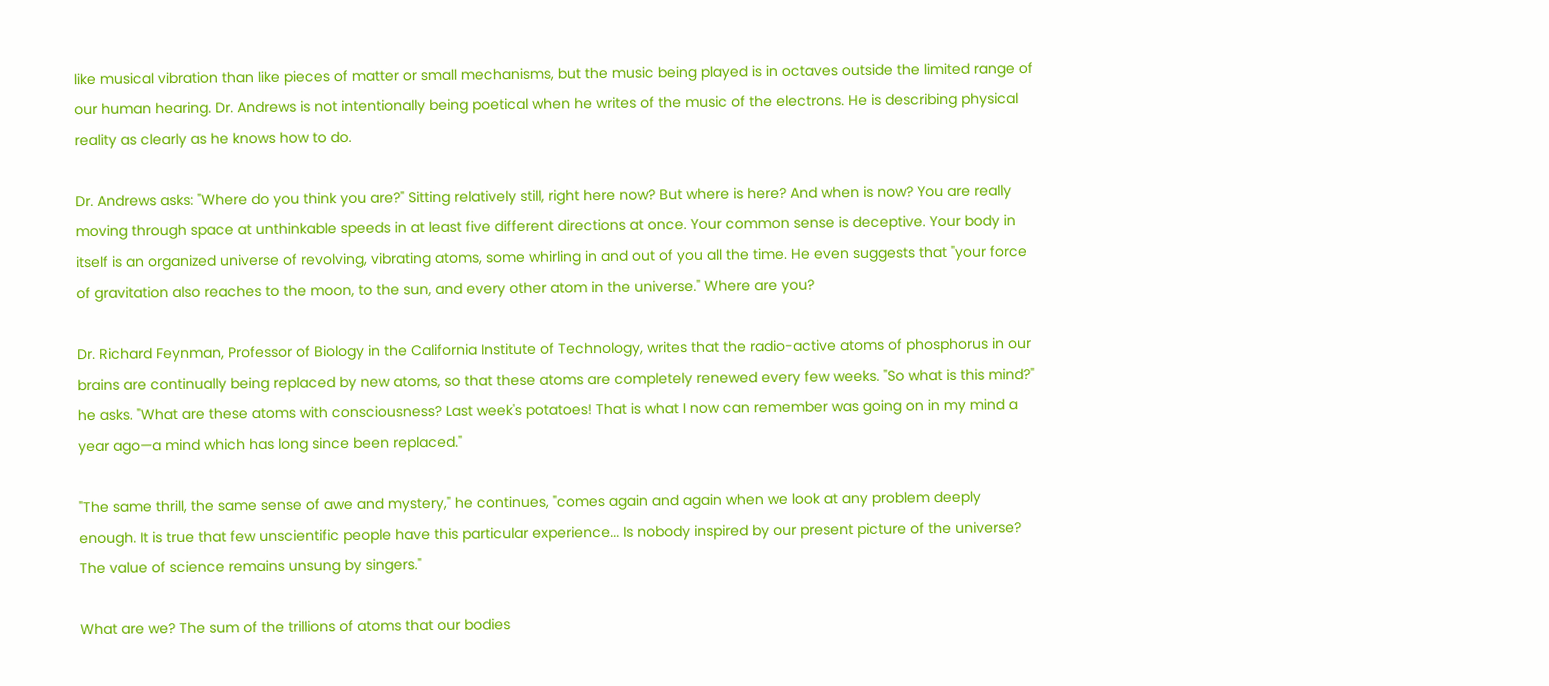like musical vibration than like pieces of matter or small mechanisms, but the music being played is in octaves outside the limited range of our human hearing. Dr. Andrews is not intentionally being poetical when he writes of the music of the electrons. He is describing physical reality as clearly as he knows how to do.

Dr. Andrews asks: "Where do you think you are?" Sitting relatively still, right here now? But where is here? And when is now? You are really moving through space at unthinkable speeds in at least five different directions at once. Your common sense is deceptive. Your body in itself is an organized universe of revolving, vibrating atoms, some whirling in and out of you all the time. He even suggests that "your force of gravitation also reaches to the moon, to the sun, and every other atom in the universe." Where are you?

Dr. Richard Feynman, Professor of Biology in the California Institute of Technology, writes that the radio-active atoms of phosphorus in our brains are continually being replaced by new atoms, so that these atoms are completely renewed every few weeks. "So what is this mind?" he asks. "What are these atoms with consciousness? Last week's potatoes! That is what I now can remember was going on in my mind a year ago—a mind which has long since been replaced."

"The same thrill, the same sense of awe and mystery," he continues, "comes again and again when we look at any problem deeply enough. It is true that few unscientific people have this particular experience... Is nobody inspired by our present picture of the universe? The value of science remains unsung by singers."

What are we? The sum of the trillions of atoms that our bodies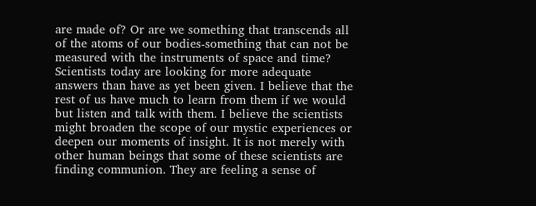are made of? Or are we something that transcends all of the atoms of our bodies-something that can not be measured with the instruments of space and time? Scientists today are looking for more adequate answers than have as yet been given. I believe that the rest of us have much to learn from them if we would but listen and talk with them. I believe the scientists might broaden the scope of our mystic experiences or deepen our moments of insight. It is not merely with other human beings that some of these scientists are finding communion. They are feeling a sense of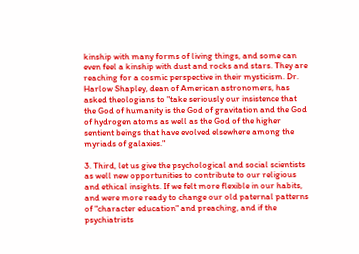kinship with many forms of living things, and some can even feel a kinship with dust and rocks and stars. They are reaching for a cosmic perspective in their mysticism. Dr. Harlow Shapley, dean of American astronomers, has asked theologians to "take seriously our insistence that the God of humanity is the God of gravitation and the God of hydrogen atoms as well as the God of the higher sentient beings that have evolved elsewhere among the myriads of galaxies."

3. Third, let us give the psychological and social scientists as well new opportunities to contribute to our religious and ethical insights. If we felt more flexible in our habits, and were more ready to change our old paternal patterns of "character education" and preaching, and if the psychiatrists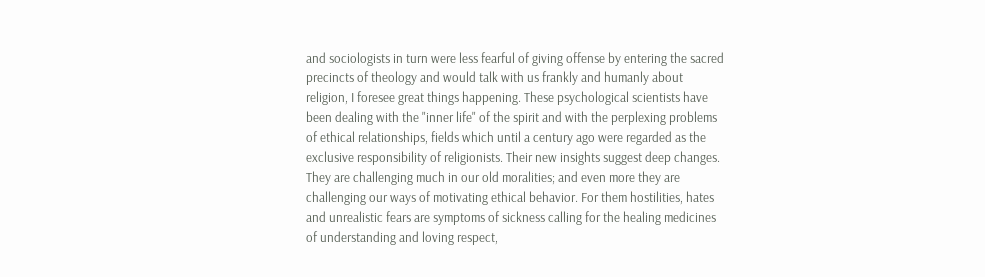and sociologists in turn were less fearful of giving offense by entering the sacred precincts of theology and would talk with us frankly and humanly about religion, I foresee great things happening. These psychological scientists have been dealing with the "inner life" of the spirit and with the perplexing problems of ethical relationships, fields which until a century ago were regarded as the exclusive responsibility of religionists. Their new insights suggest deep changes. They are challenging much in our old moralities; and even more they are challenging our ways of motivating ethical behavior. For them hostilities, hates and unrealistic fears are symptoms of sickness calling for the healing medicines of understanding and loving respect,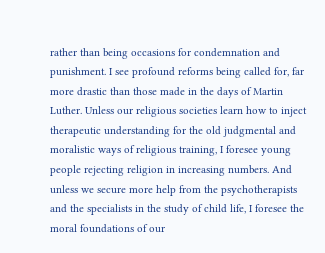rather than being occasions for condemnation and punishment. I see profound reforms being called for, far more drastic than those made in the days of Martin Luther. Unless our religious societies learn how to inject therapeutic understanding for the old judgmental and moralistic ways of religious training, I foresee young people rejecting religion in increasing numbers. And unless we secure more help from the psychotherapists and the specialists in the study of child life, I foresee the moral foundations of our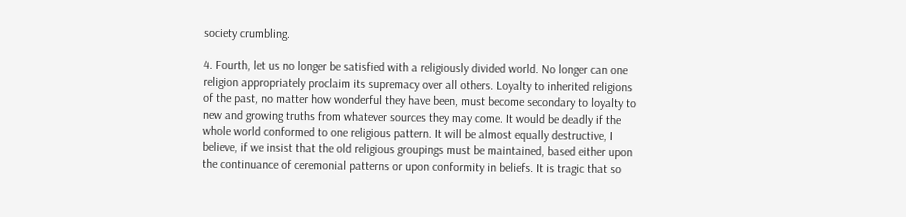society crumbling.

4. Fourth, let us no longer be satisfied with a religiously divided world. No longer can one religion appropriately proclaim its supremacy over all others. Loyalty to inherited religions of the past, no matter how wonderful they have been, must become secondary to loyalty to new and growing truths from whatever sources they may come. It would be deadly if the whole world conformed to one religious pattern. It will be almost equally destructive, I believe, if we insist that the old religious groupings must be maintained, based either upon the continuance of ceremonial patterns or upon conformity in beliefs. It is tragic that so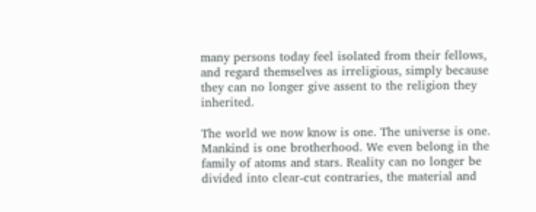many persons today feel isolated from their fellows, and regard themselves as irreligious, simply because they can no longer give assent to the religion they inherited.

The world we now know is one. The universe is one. Mankind is one brotherhood. We even belong in the family of atoms and stars. Reality can no longer be divided into clear-cut contraries, the material and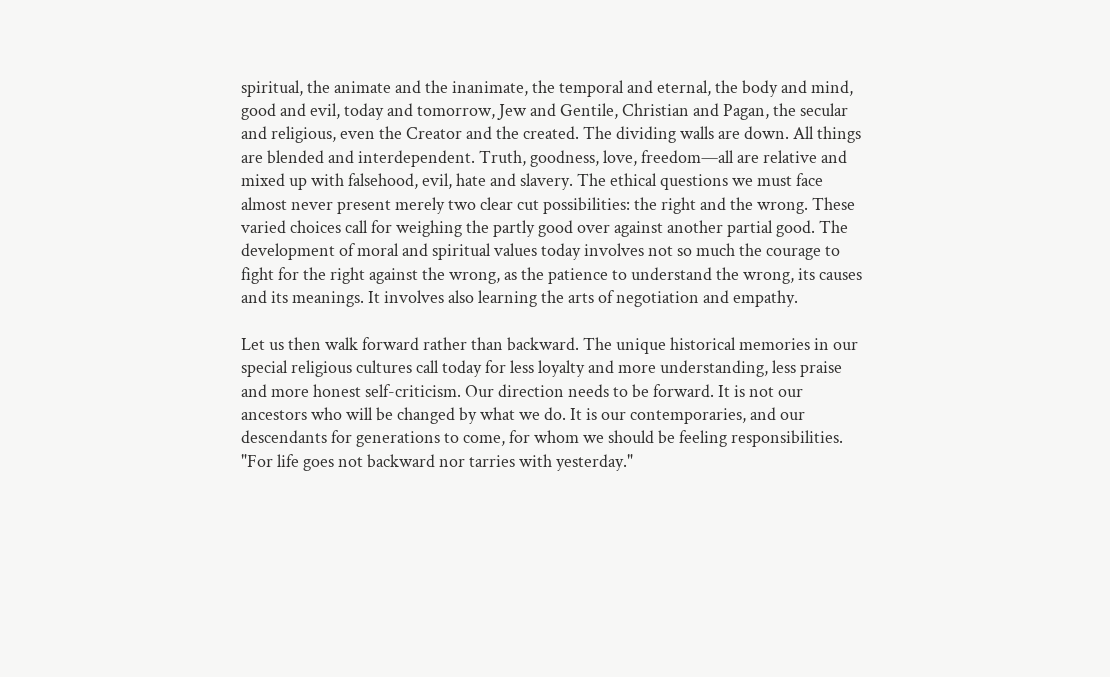spiritual, the animate and the inanimate, the temporal and eternal, the body and mind, good and evil, today and tomorrow, Jew and Gentile, Christian and Pagan, the secular and religious, even the Creator and the created. The dividing walls are down. All things are blended and interdependent. Truth, goodness, love, freedom—all are relative and mixed up with falsehood, evil, hate and slavery. The ethical questions we must face almost never present merely two clear cut possibilities: the right and the wrong. These varied choices call for weighing the partly good over against another partial good. The development of moral and spiritual values today involves not so much the courage to fight for the right against the wrong, as the patience to understand the wrong, its causes and its meanings. It involves also learning the arts of negotiation and empathy.

Let us then walk forward rather than backward. The unique historical memories in our special religious cultures call today for less loyalty and more understanding, less praise and more honest self-criticism. Our direction needs to be forward. It is not our ancestors who will be changed by what we do. It is our contemporaries, and our descendants for generations to come, for whom we should be feeling responsibilities. "For life goes not backward nor tarries with yesterday."